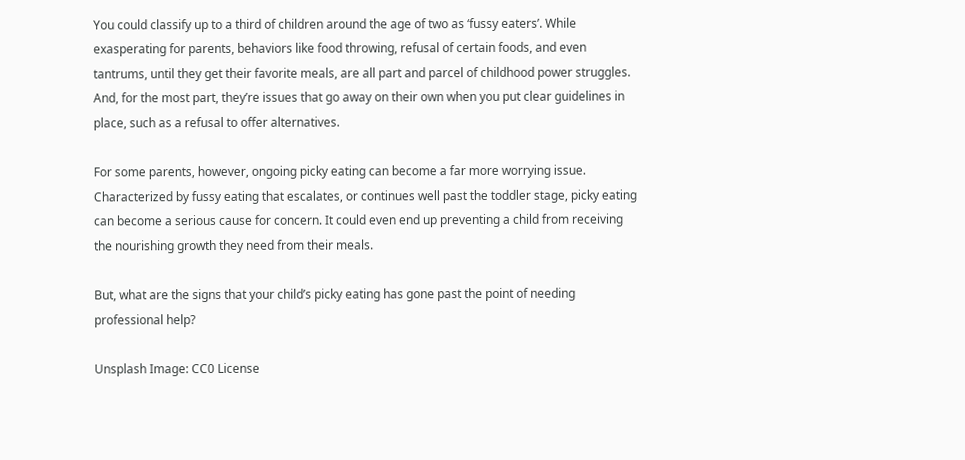You could classify up to a third of children around the age of two as ‘fussy eaters’. While exasperating for parents, behaviors like food throwing, refusal of certain foods, and even tantrums, until they get their favorite meals, are all part and parcel of childhood power struggles. And, for the most part, they’re issues that go away on their own when you put clear guidelines in place, such as a refusal to offer alternatives.

For some parents, however, ongoing picky eating can become a far more worrying issue. Characterized by fussy eating that escalates, or continues well past the toddler stage, picky eating can become a serious cause for concern. It could even end up preventing a child from receiving the nourishing growth they need from their meals.

But, what are the signs that your child’s picky eating has gone past the point of needing professional help?

Unsplash Image: CC0 License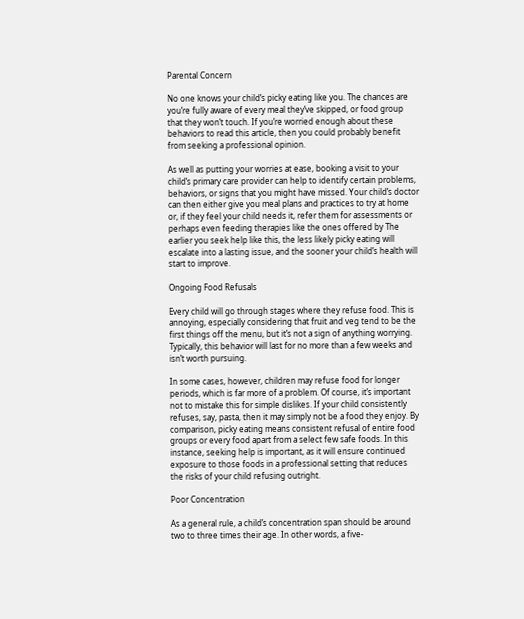Parental Concern

No one knows your child’s picky eating like you. The chances are you’re fully aware of every meal they’ve skipped, or food group that they won’t touch. If you’re worried enough about these behaviors to read this article, then you could probably benefit from seeking a professional opinion.

As well as putting your worries at ease, booking a visit to your child’s primary care provider can help to identify certain problems, behaviors, or signs that you might have missed. Your child’s doctor can then either give you meal plans and practices to try at home or, if they feel your child needs it, refer them for assessments or perhaps even feeding therapies like the ones offered by The earlier you seek help like this, the less likely picky eating will escalate into a lasting issue, and the sooner your child’s health will start to improve.

Ongoing Food Refusals

Every child will go through stages where they refuse food. This is annoying, especially considering that fruit and veg tend to be the first things off the menu, but it’s not a sign of anything worrying. Typically, this behavior will last for no more than a few weeks and isn’t worth pursuing.

In some cases, however, children may refuse food for longer periods, which is far more of a problem. Of course, it’s important not to mistake this for simple dislikes. If your child consistently refuses, say, pasta, then it may simply not be a food they enjoy. By comparison, picky eating means consistent refusal of entire food groups or every food apart from a select few safe foods. In this instance, seeking help is important, as it will ensure continued exposure to those foods in a professional setting that reduces the risks of your child refusing outright.

Poor Concentration

As a general rule, a child’s concentration span should be around two to three times their age. In other words, a five-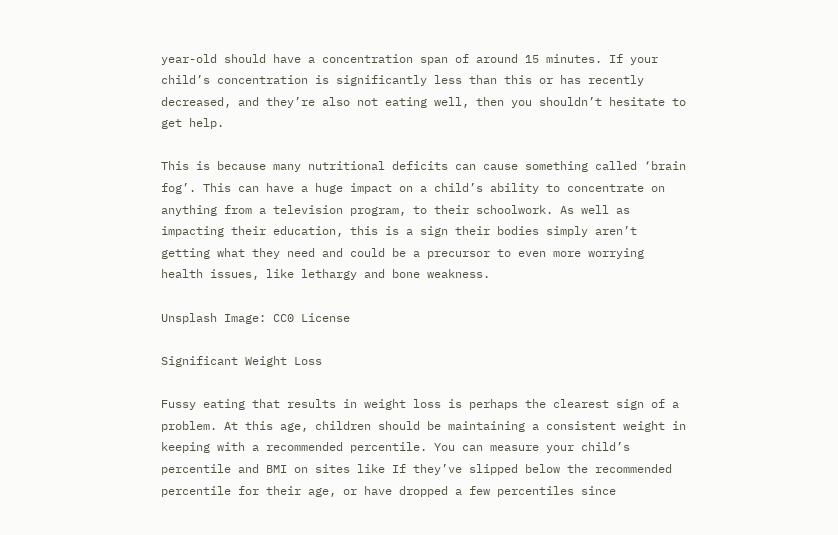year-old should have a concentration span of around 15 minutes. If your child’s concentration is significantly less than this or has recently decreased, and they’re also not eating well, then you shouldn’t hesitate to get help.

This is because many nutritional deficits can cause something called ‘brain fog’. This can have a huge impact on a child’s ability to concentrate on anything from a television program, to their schoolwork. As well as impacting their education, this is a sign their bodies simply aren’t getting what they need and could be a precursor to even more worrying health issues, like lethargy and bone weakness.

Unsplash Image: CC0 License

Significant Weight Loss

Fussy eating that results in weight loss is perhaps the clearest sign of a problem. At this age, children should be maintaining a consistent weight in keeping with a recommended percentile. You can measure your child’s percentile and BMI on sites like If they’ve slipped below the recommended percentile for their age, or have dropped a few percentiles since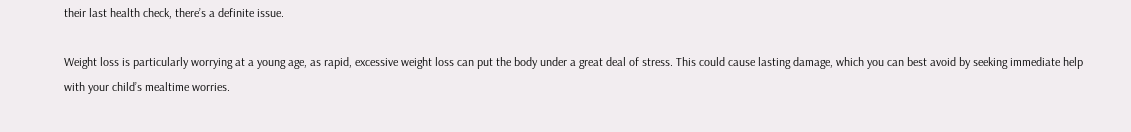their last health check, there’s a definite issue.

Weight loss is particularly worrying at a young age, as rapid, excessive weight loss can put the body under a great deal of stress. This could cause lasting damage, which you can best avoid by seeking immediate help with your child’s mealtime worries.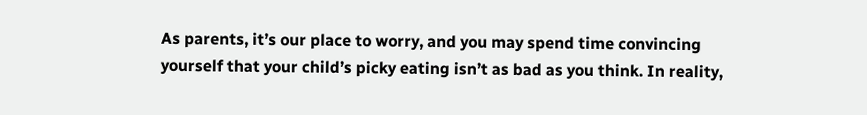As parents, it’s our place to worry, and you may spend time convincing yourself that your child’s picky eating isn’t as bad as you think. In reality,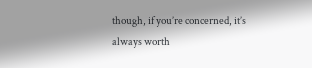though, if you’re concerned, it’s always worth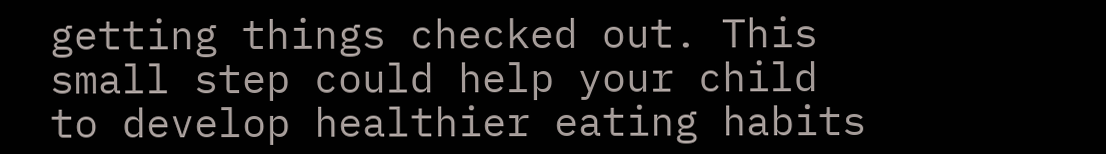getting things checked out. This small step could help your child to develop healthier eating habits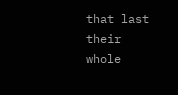that last their whole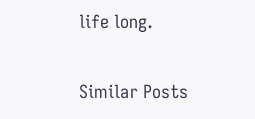life long.

Similar Posts